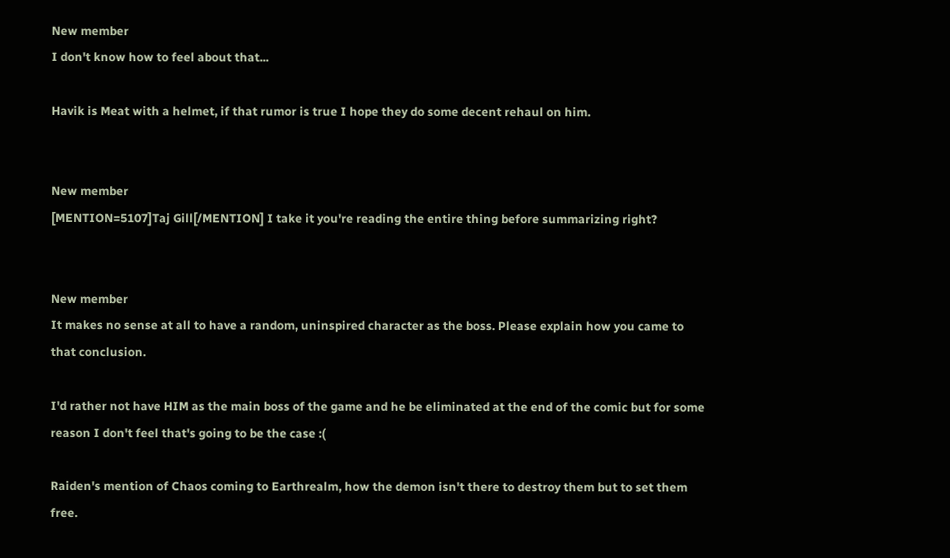New member
I don't know how to feel about that...

Havik is Meat with a helmet, if that rumor is true I hope they do some decent rehaul on him.


New member
[MENTION=5107]Taj Gill[/MENTION] I take it you're reading the entire thing before summarizing right?


New member
It makes no sense at all to have a random, uninspired character as the boss. Please explain how you came to that conclusion.

I'd rather not have HIM as the main boss of the game and he be eliminated at the end of the comic but for some reason I don't feel that's going to be the case :(

Raiden's mention of Chaos coming to Earthrealm, how the demon isn't there to destroy them but to set them free.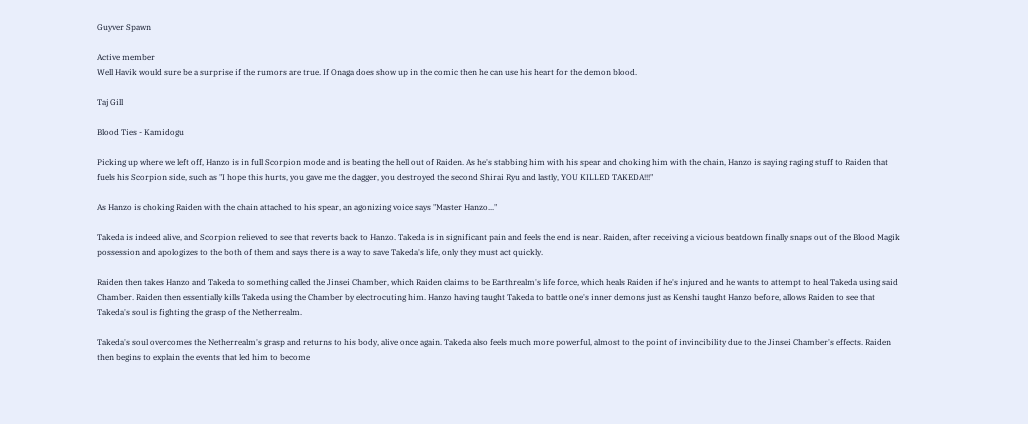Guyver Spawn

Active member
Well Havik would sure be a surprise if the rumors are true. If Onaga does show up in the comic then he can use his heart for the demon blood.

Taj Gill

Blood Ties - Kamidogu

Picking up where we left off, Hanzo is in full Scorpion mode and is beating the hell out of Raiden. As he's stabbing him with his spear and choking him with the chain, Hanzo is saying raging stuff to Raiden that fuels his Scorpion side, such as "I hope this hurts, you gave me the dagger, you destroyed the second Shirai Ryu and lastly, YOU KILLED TAKEDA!!!"

As Hanzo is choking Raiden with the chain attached to his spear, an agonizing voice says "Master Hanzo..."

Takeda is indeed alive, and Scorpion relieved to see that reverts back to Hanzo. Takeda is in significant pain and feels the end is near. Raiden, after receiving a vicious beatdown finally snaps out of the Blood Magik possession and apologizes to the both of them and says there is a way to save Takeda's life, only they must act quickly.

Raiden then takes Hanzo and Takeda to something called the Jinsei Chamber, which Raiden claims to be Earthrealm's life force, which heals Raiden if he's injured and he wants to attempt to heal Takeda using said Chamber. Raiden then essentially kills Takeda using the Chamber by electrocuting him. Hanzo having taught Takeda to battle one's inner demons just as Kenshi taught Hanzo before, allows Raiden to see that Takeda's soul is fighting the grasp of the Netherrealm.

Takeda's soul overcomes the Netherrealm's grasp and returns to his body, alive once again. Takeda also feels much more powerful, almost to the point of invincibility due to the Jinsei Chamber's effects. Raiden then begins to explain the events that led him to become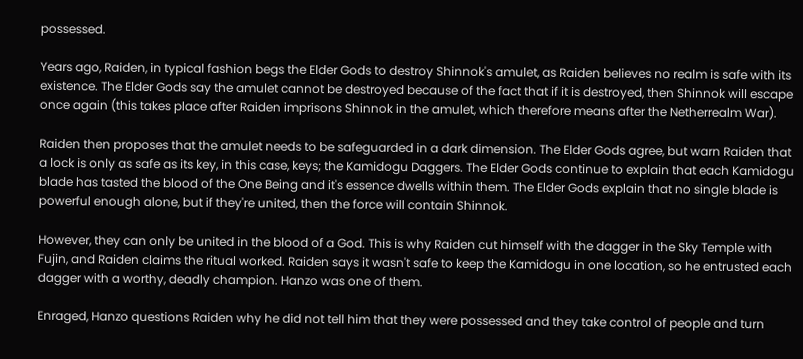possessed.

Years ago, Raiden, in typical fashion begs the Elder Gods to destroy Shinnok's amulet, as Raiden believes no realm is safe with its existence. The Elder Gods say the amulet cannot be destroyed because of the fact that if it is destroyed, then Shinnok will escape once again (this takes place after Raiden imprisons Shinnok in the amulet, which therefore means after the Netherrealm War).

Raiden then proposes that the amulet needs to be safeguarded in a dark dimension. The Elder Gods agree, but warn Raiden that a lock is only as safe as its key, in this case, keys; the Kamidogu Daggers. The Elder Gods continue to explain that each Kamidogu blade has tasted the blood of the One Being and it's essence dwells within them. The Elder Gods explain that no single blade is powerful enough alone, but if they're united, then the force will contain Shinnok.

However, they can only be united in the blood of a God. This is why Raiden cut himself with the dagger in the Sky Temple with Fujin, and Raiden claims the ritual worked. Raiden says it wasn't safe to keep the Kamidogu in one location, so he entrusted each dagger with a worthy, deadly champion. Hanzo was one of them.

Enraged, Hanzo questions Raiden why he did not tell him that they were possessed and they take control of people and turn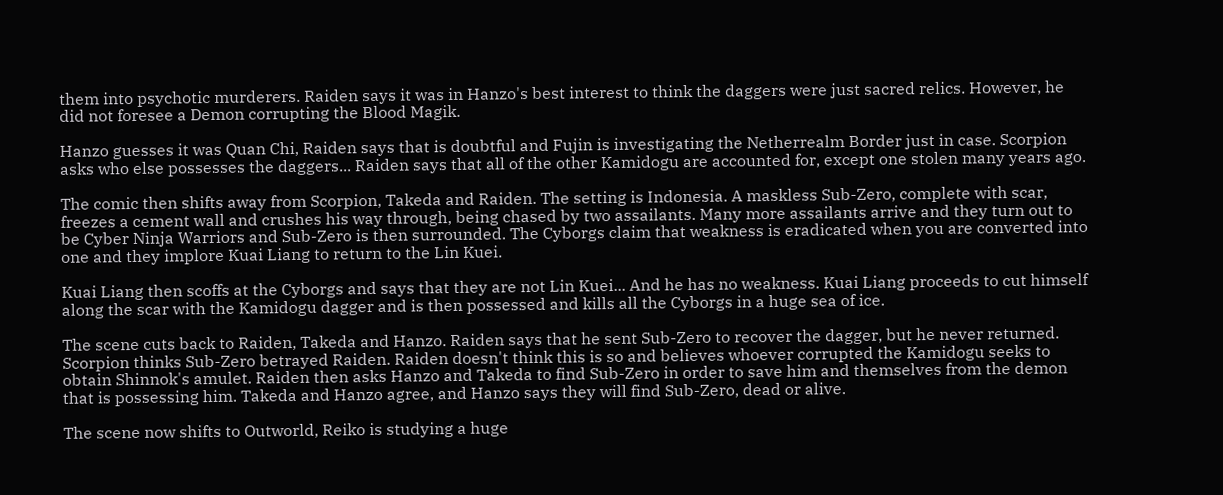them into psychotic murderers. Raiden says it was in Hanzo's best interest to think the daggers were just sacred relics. However, he did not foresee a Demon corrupting the Blood Magik.

Hanzo guesses it was Quan Chi, Raiden says that is doubtful and Fujin is investigating the Netherrealm Border just in case. Scorpion asks who else possesses the daggers... Raiden says that all of the other Kamidogu are accounted for, except one stolen many years ago.

The comic then shifts away from Scorpion, Takeda and Raiden. The setting is Indonesia. A maskless Sub-Zero, complete with scar, freezes a cement wall and crushes his way through, being chased by two assailants. Many more assailants arrive and they turn out to be Cyber Ninja Warriors and Sub-Zero is then surrounded. The Cyborgs claim that weakness is eradicated when you are converted into one and they implore Kuai Liang to return to the Lin Kuei.

Kuai Liang then scoffs at the Cyborgs and says that they are not Lin Kuei... And he has no weakness. Kuai Liang proceeds to cut himself along the scar with the Kamidogu dagger and is then possessed and kills all the Cyborgs in a huge sea of ice.

The scene cuts back to Raiden, Takeda and Hanzo. Raiden says that he sent Sub-Zero to recover the dagger, but he never returned. Scorpion thinks Sub-Zero betrayed Raiden. Raiden doesn't think this is so and believes whoever corrupted the Kamidogu seeks to obtain Shinnok's amulet. Raiden then asks Hanzo and Takeda to find Sub-Zero in order to save him and themselves from the demon that is possessing him. Takeda and Hanzo agree, and Hanzo says they will find Sub-Zero, dead or alive.

The scene now shifts to Outworld, Reiko is studying a huge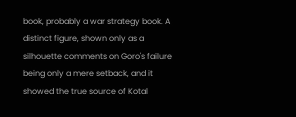book, probably a war strategy book. A distinct figure, shown only as a silhouette comments on Goro's failure being only a mere setback, and it showed the true source of Kotal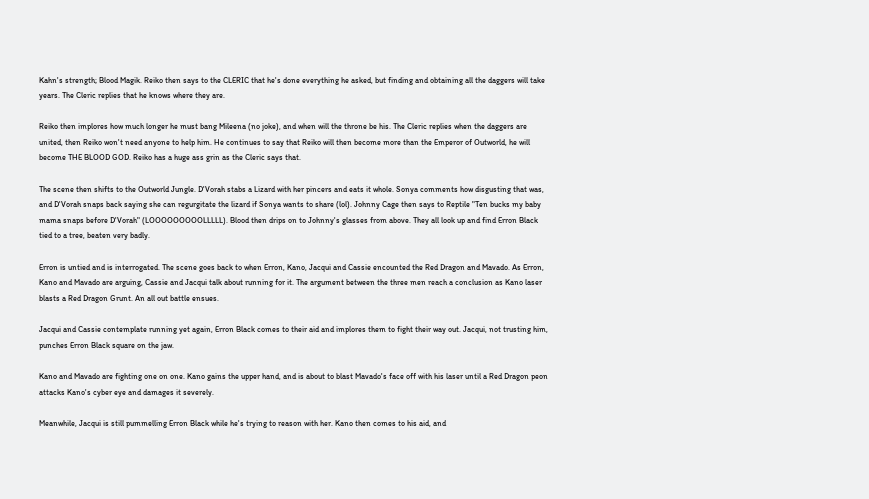Kahn's strength; Blood Magik. Reiko then says to the CLERIC that he's done everything he asked, but finding and obtaining all the daggers will take years. The Cleric replies that he knows where they are.

Reiko then implores how much longer he must bang Mileena (no joke), and when will the throne be his. The Cleric replies when the daggers are united, then Reiko won't need anyone to help him. He continues to say that Reiko will then become more than the Emperor of Outworld, he will become THE BLOOD GOD. Reiko has a huge ass grin as the Cleric says that.

The scene then shifts to the Outworld Jungle. D'Vorah stabs a Lizard with her pincers and eats it whole. Sonya comments how disgusting that was, and D'Vorah snaps back saying she can regurgitate the lizard if Sonya wants to share (lol). Johnny Cage then says to Reptile "Ten bucks my baby mama snaps before D'Vorah" (LOOOOOOOOOLLLLL). Blood then drips on to Johnny's glasses from above. They all look up and find Erron Black tied to a tree, beaten very badly.

Erron is untied and is interrogated. The scene goes back to when Erron, Kano, Jacqui and Cassie encounted the Red Dragon and Mavado. As Erron, Kano and Mavado are arguing, Cassie and Jacqui talk about running for it. The argument between the three men reach a conclusion as Kano laser blasts a Red Dragon Grunt. An all out battle ensues.

Jacqui and Cassie contemplate running yet again, Erron Black comes to their aid and implores them to fight their way out. Jacqui, not trusting him, punches Erron Black square on the jaw.

Kano and Mavado are fighting one on one. Kano gains the upper hand, and is about to blast Mavado's face off with his laser until a Red Dragon peon attacks Kano's cyber eye and damages it severely.

Meanwhile, Jacqui is still pummelling Erron Black while he's trying to reason with her. Kano then comes to his aid, and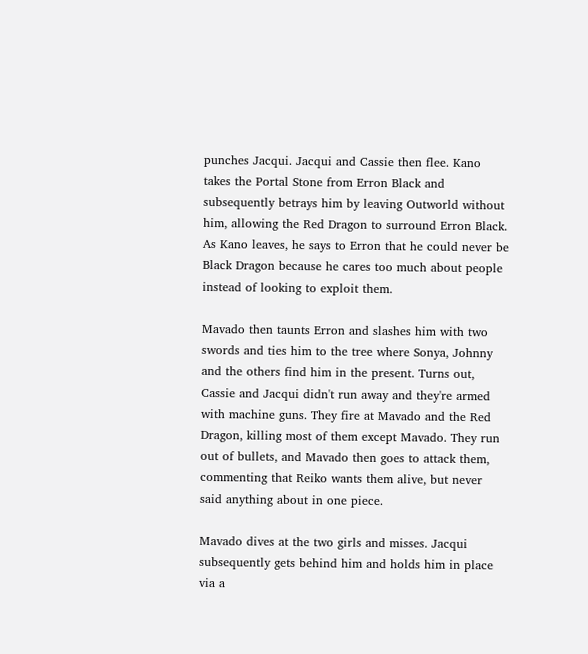punches Jacqui. Jacqui and Cassie then flee. Kano takes the Portal Stone from Erron Black and subsequently betrays him by leaving Outworld without him, allowing the Red Dragon to surround Erron Black. As Kano leaves, he says to Erron that he could never be Black Dragon because he cares too much about people instead of looking to exploit them.

Mavado then taunts Erron and slashes him with two swords and ties him to the tree where Sonya, Johnny and the others find him in the present. Turns out, Cassie and Jacqui didn't run away and they're armed with machine guns. They fire at Mavado and the Red Dragon, killing most of them except Mavado. They run out of bullets, and Mavado then goes to attack them, commenting that Reiko wants them alive, but never said anything about in one piece.

Mavado dives at the two girls and misses. Jacqui subsequently gets behind him and holds him in place via a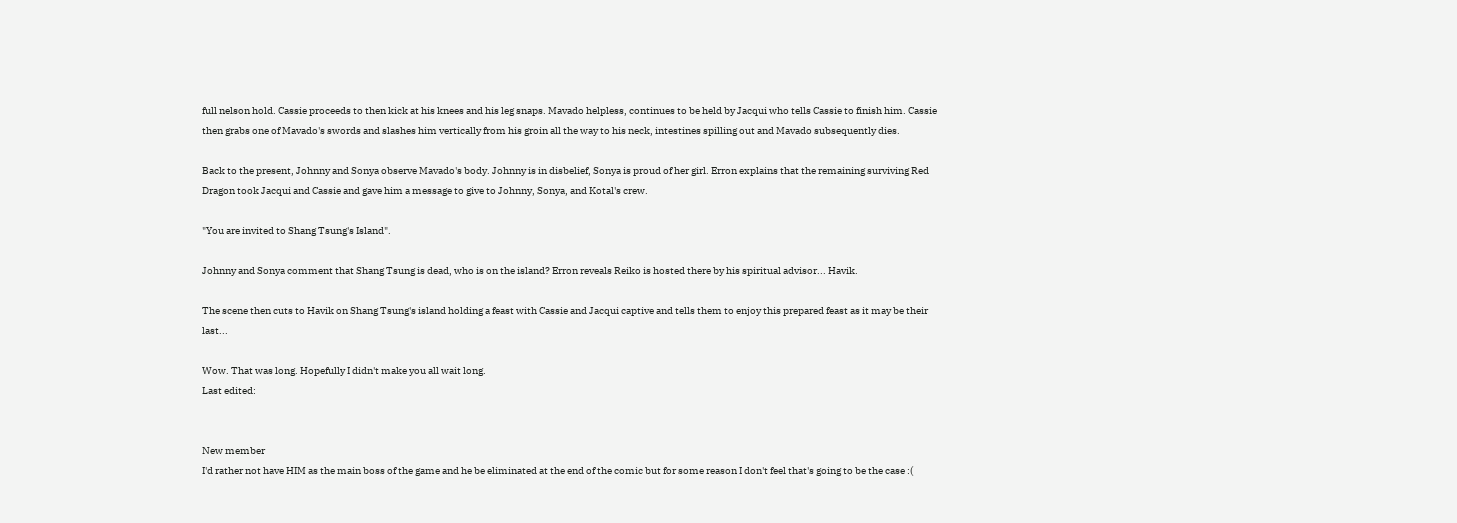full nelson hold. Cassie proceeds to then kick at his knees and his leg snaps. Mavado helpless, continues to be held by Jacqui who tells Cassie to finish him. Cassie then grabs one of Mavado's swords and slashes him vertically from his groin all the way to his neck, intestines spilling out and Mavado subsequently dies.

Back to the present, Johnny and Sonya observe Mavado's body. Johnny is in disbelief, Sonya is proud of her girl. Erron explains that the remaining surviving Red Dragon took Jacqui and Cassie and gave him a message to give to Johnny, Sonya, and Kotal's crew.

"You are invited to Shang Tsung's Island".

Johnny and Sonya comment that Shang Tsung is dead, who is on the island? Erron reveals Reiko is hosted there by his spiritual advisor... Havik.

The scene then cuts to Havik on Shang Tsung's island holding a feast with Cassie and Jacqui captive and tells them to enjoy this prepared feast as it may be their last...

Wow. That was long. Hopefully I didn't make you all wait long.
Last edited:


New member
I'd rather not have HIM as the main boss of the game and he be eliminated at the end of the comic but for some reason I don't feel that's going to be the case :(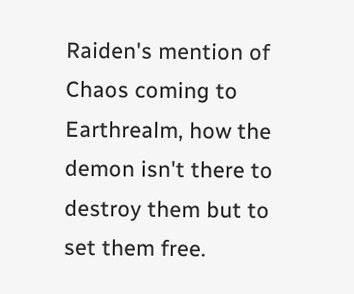Raiden's mention of Chaos coming to Earthrealm, how the demon isn't there to destroy them but to set them free.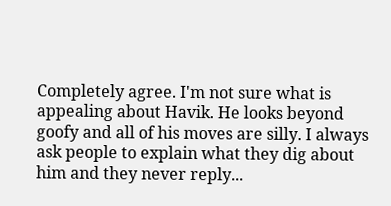Completely agree. I'm not sure what is appealing about Havik. He looks beyond goofy and all of his moves are silly. I always ask people to explain what they dig about him and they never reply...